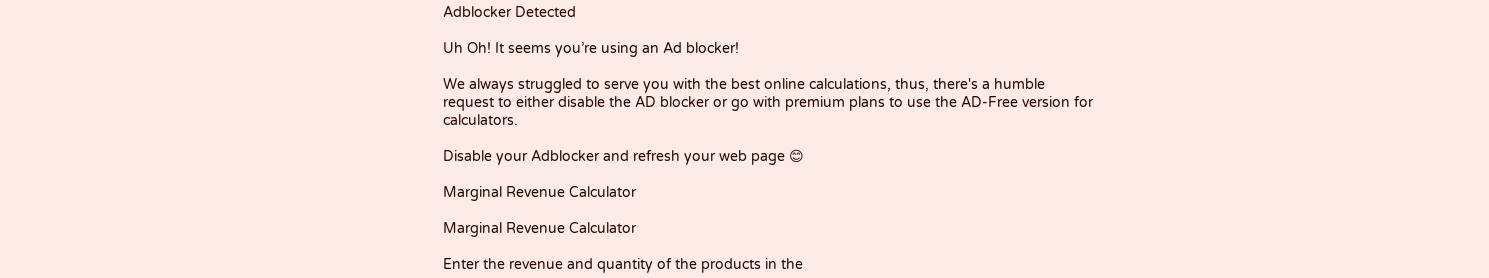Adblocker Detected

Uh Oh! It seems you’re using an Ad blocker!

We always struggled to serve you with the best online calculations, thus, there's a humble request to either disable the AD blocker or go with premium plans to use the AD-Free version for calculators.

Disable your Adblocker and refresh your web page 😊

Marginal Revenue Calculator

Marginal Revenue Calculator

Enter the revenue and quantity of the products in the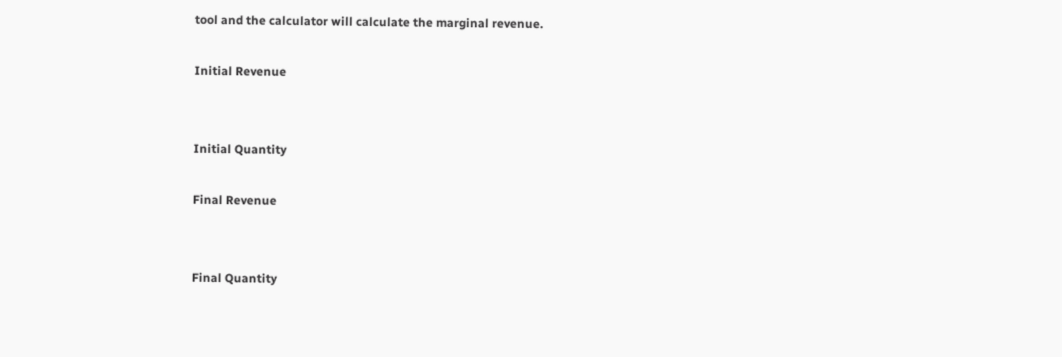tool and the calculator will calculate the marginal revenue.

Initial Revenue


Initial Quantity

Final Revenue


Final Quantity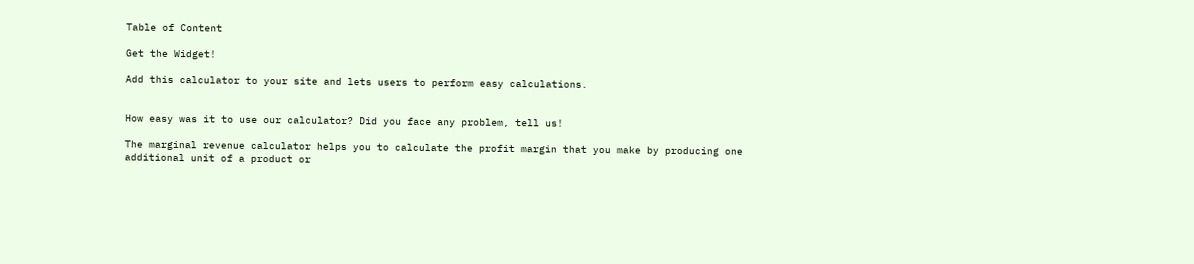Table of Content

Get the Widget!

Add this calculator to your site and lets users to perform easy calculations.


How easy was it to use our calculator? Did you face any problem, tell us!

The marginal revenue calculator helps you to calculate the profit margin that you make by producing one additional unit of a product or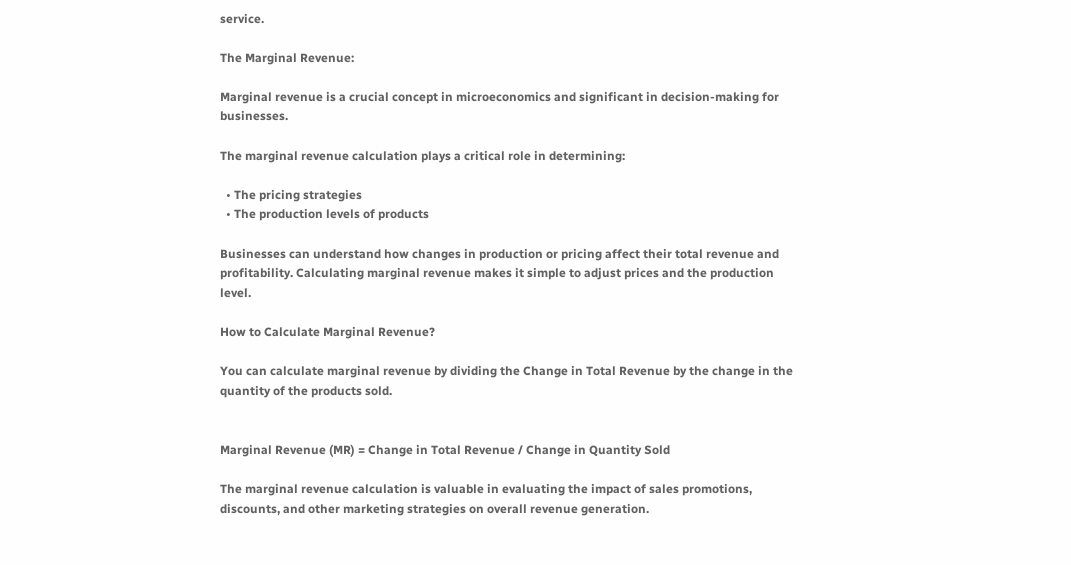service.

The Marginal Revenue:

Marginal revenue is a crucial concept in microeconomics and significant in decision-making for businesses.

The marginal revenue calculation plays a critical role in determining:

  • The pricing strategies
  • The production levels of products

Businesses can understand how changes in production or pricing affect their total revenue and profitability. Calculating marginal revenue makes it simple to adjust prices and the production level.

How to Calculate Marginal Revenue?

You can calculate marginal revenue by dividing the Change in Total Revenue by the change in the quantity of the products sold.


Marginal Revenue (MR) = Change in Total Revenue / Change in Quantity Sold

The marginal revenue calculation is valuable in evaluating the impact of sales promotions, discounts, and other marketing strategies on overall revenue generation.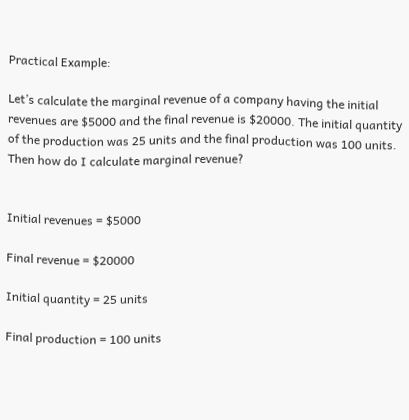Practical Example:

Let’s calculate the marginal revenue of a company having the initial revenues are $5000 and the final revenue is $20000. The initial quantity of the production was 25 units and the final production was 100 units. Then how do I calculate marginal revenue?


Initial revenues = $5000

Final revenue = $20000

Initial quantity = 25 units

Final production = 100 units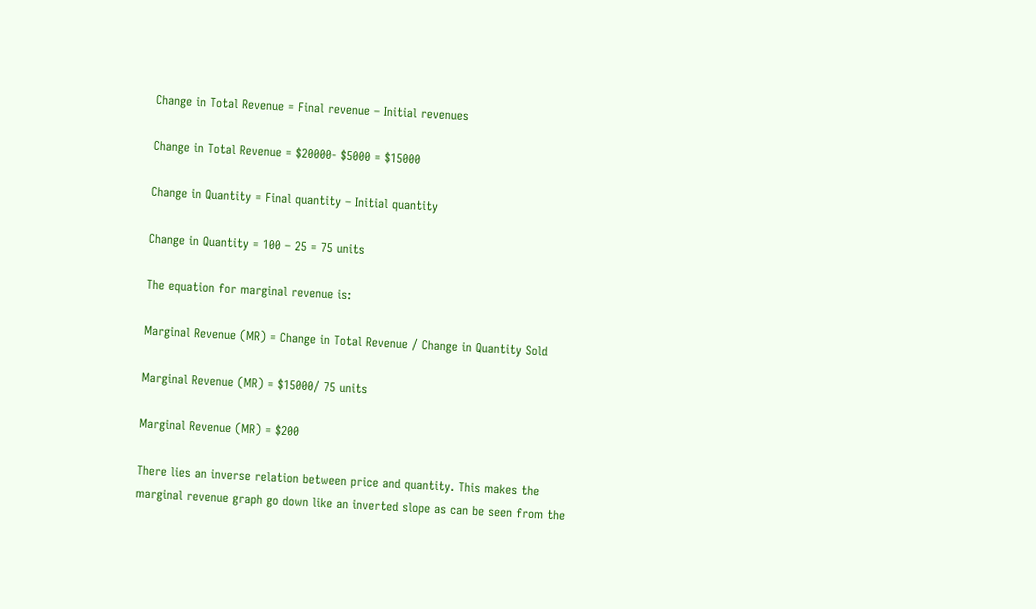Change in Total Revenue = Final revenue – Initial revenues

Change in Total Revenue = $20000- $5000 = $15000

Change in Quantity = Final quantity – Initial quantity

Change in Quantity = 100 – 25 = 75 units

The equation for marginal revenue is:

Marginal Revenue (MR) = Change in Total Revenue / Change in Quantity Sold

Marginal Revenue (MR) = $15000/ 75 units

Marginal Revenue (MR) = $200

There lies an inverse relation between price and quantity. This makes the marginal revenue graph go down like an inverted slope as can be seen from the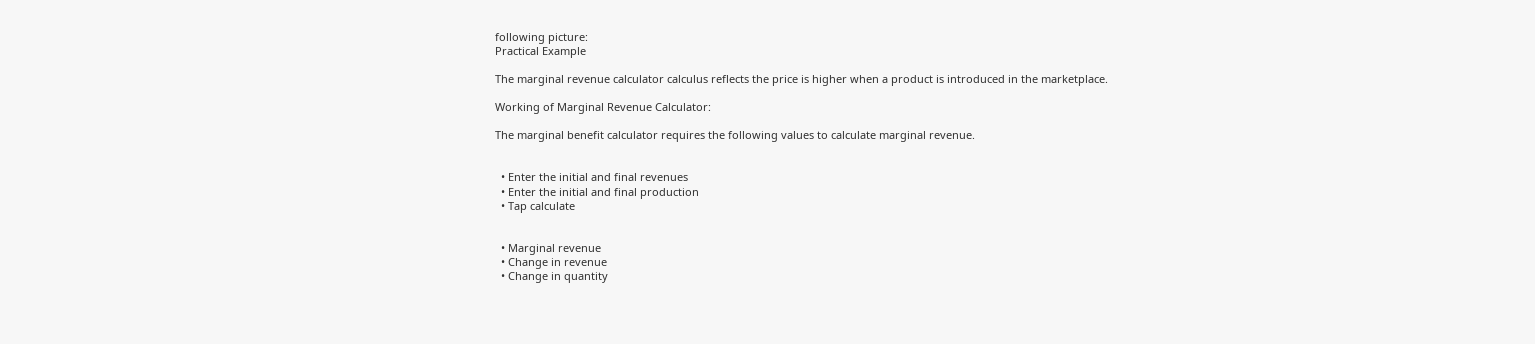following picture:
Practical Example

The marginal revenue calculator calculus reflects the price is higher when a product is introduced in the marketplace.

Working of Marginal Revenue Calculator:

The marginal benefit calculator requires the following values to calculate marginal revenue.


  • Enter the initial and final revenues
  • Enter the initial and final production
  • Tap calculate


  • Marginal revenue
  • Change in revenue
  • Change in quantity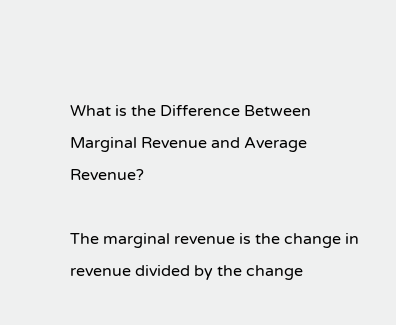What is the Difference Between Marginal Revenue and Average Revenue?

The marginal revenue is the change in revenue divided by the change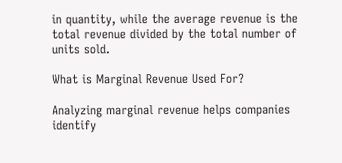in quantity, while the average revenue is the total revenue divided by the total number of units sold.

What is Marginal Revenue Used For?

Analyzing marginal revenue helps companies identify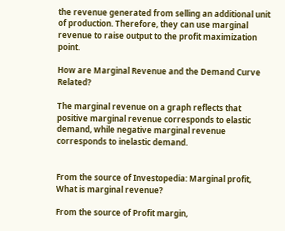the revenue generated from selling an additional unit of production. Therefore, they can use marginal revenue to raise output to the profit maximization point.

How are Marginal Revenue and the Demand Curve Related?

The marginal revenue on a graph reflects that positive marginal revenue corresponds to elastic demand, while negative marginal revenue corresponds to inelastic demand.


From the source of Investopedia: Marginal profit, What is marginal revenue?

From the source of Profit margin,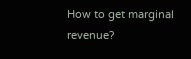How to get marginal revenue?